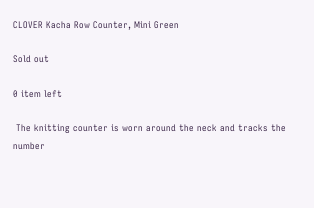CLOVER Kacha Row Counter, Mini Green

Sold out

0 item left

 The knitting counter is worn around the neck and tracks the number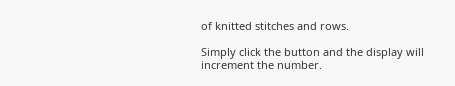of knitted stitches and rows.

Simply click the button and the display will increment the number.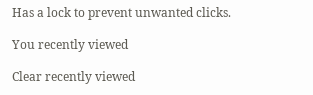Has a lock to prevent unwanted clicks.

You recently viewed

Clear recently viewed